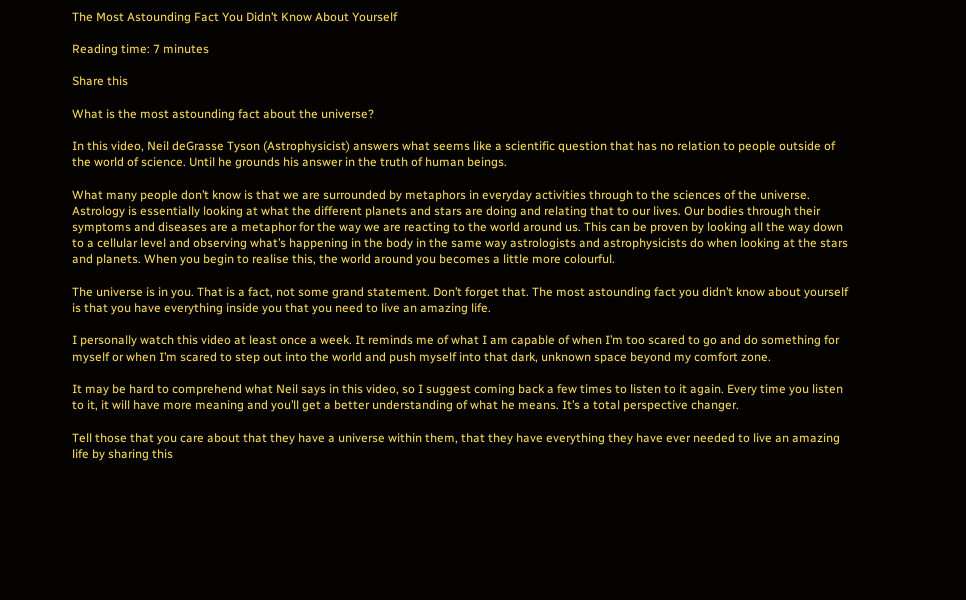The Most Astounding Fact You Didn’t Know About Yourself

Reading time: 7 minutes

Share this

What is the most astounding fact about the universe?

In this video, Neil deGrasse Tyson (Astrophysicist) answers what seems like a scientific question that has no relation to people outside of the world of science. Until he grounds his answer in the truth of human beings.

What many people don’t know is that we are surrounded by metaphors in everyday activities through to the sciences of the universe. Astrology is essentially looking at what the different planets and stars are doing and relating that to our lives. Our bodies through their symptoms and diseases are a metaphor for the way we are reacting to the world around us. This can be proven by looking all the way down to a cellular level and observing what’s happening in the body in the same way astrologists and astrophysicists do when looking at the stars and planets. When you begin to realise this, the world around you becomes a little more colourful.

The universe is in you. That is a fact, not some grand statement. Don’t forget that. The most astounding fact you didn’t know about yourself is that you have everything inside you that you need to live an amazing life.

I personally watch this video at least once a week. It reminds me of what I am capable of when I’m too scared to go and do something for myself or when I’m scared to step out into the world and push myself into that dark, unknown space beyond my comfort zone.

It may be hard to comprehend what Neil says in this video, so I suggest coming back a few times to listen to it again. Every time you listen to it, it will have more meaning and you’ll get a better understanding of what he means. It’s a total perspective changer.

Tell those that you care about that they have a universe within them, that they have everything they have ever needed to live an amazing life by sharing this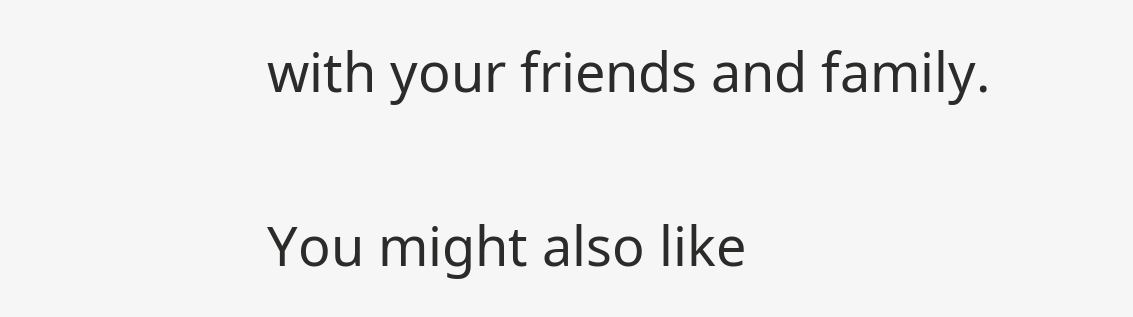with your friends and family.

You might also like